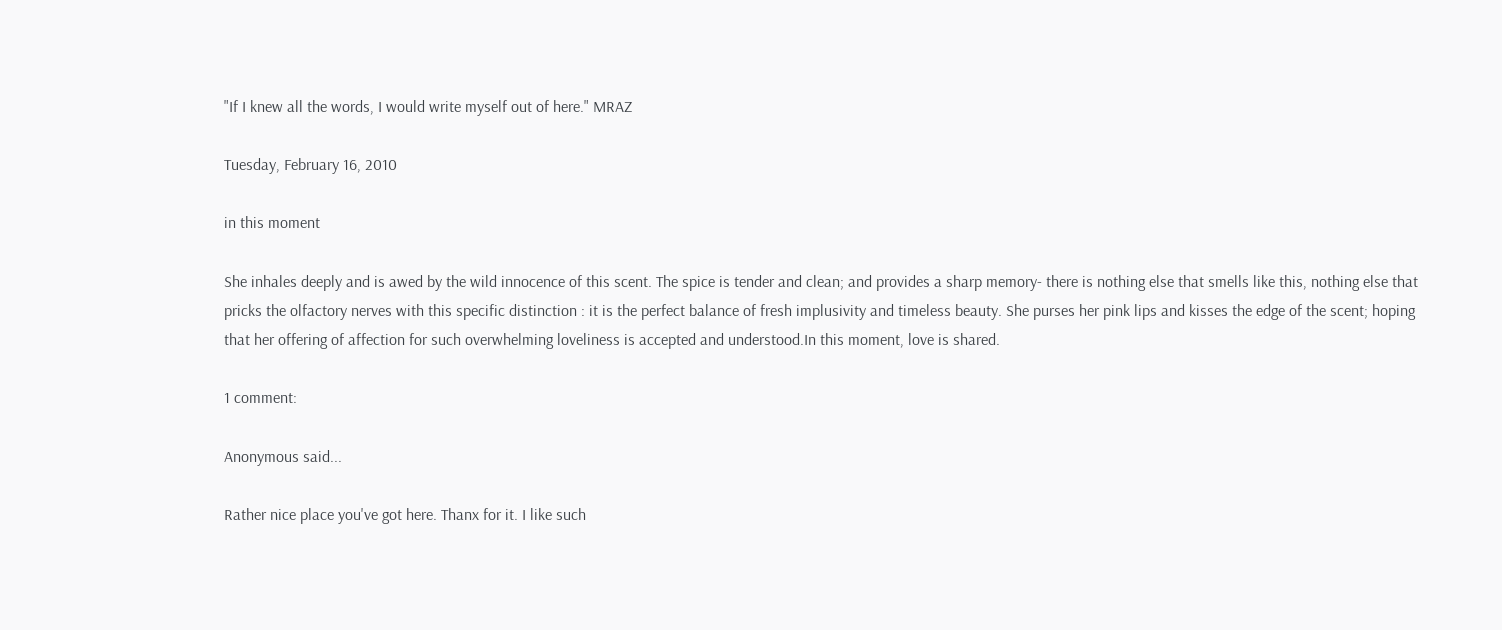"If I knew all the words, I would write myself out of here." MRAZ

Tuesday, February 16, 2010

in this moment

She inhales deeply and is awed by the wild innocence of this scent. The spice is tender and clean; and provides a sharp memory- there is nothing else that smells like this, nothing else that pricks the olfactory nerves with this specific distinction : it is the perfect balance of fresh implusivity and timeless beauty. She purses her pink lips and kisses the edge of the scent; hoping that her offering of affection for such overwhelming loveliness is accepted and understood.In this moment, love is shared.

1 comment:

Anonymous said...

Rather nice place you've got here. Thanx for it. I like such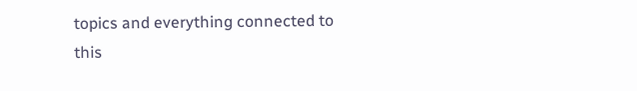topics and everything connected to this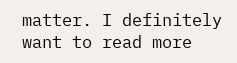matter. I definitely want to read more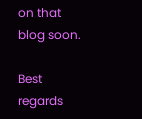on that blog soon.

Best regards